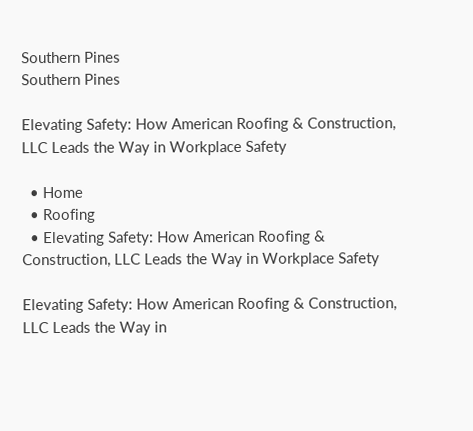Southern Pines
Southern Pines

Elevating Safety: How American Roofing & Construction, LLC Leads the Way in Workplace Safety

  • Home
  • Roofing
  • Elevating Safety: How American Roofing & Construction, LLC Leads the Way in Workplace Safety

Elevating Safety: How American Roofing & Construction, LLC Leads the Way in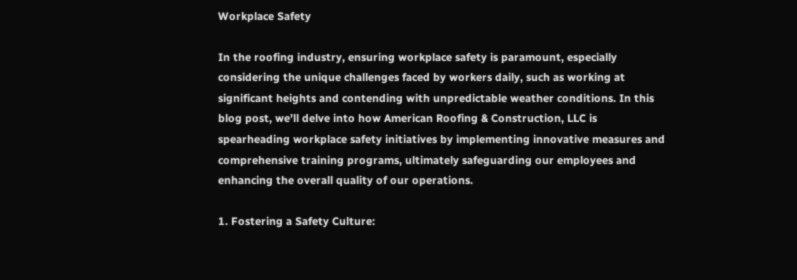Workplace Safety

In the roofing industry, ensuring workplace safety is paramount, especially considering the unique challenges faced by workers daily, such as working at significant heights and contending with unpredictable weather conditions. In this blog post, we’ll delve into how American Roofing & Construction, LLC is spearheading workplace safety initiatives by implementing innovative measures and comprehensive training programs, ultimately safeguarding our employees and enhancing the overall quality of our operations.

1. Fostering a Safety Culture: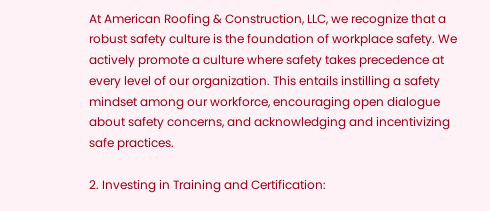At American Roofing & Construction, LLC, we recognize that a robust safety culture is the foundation of workplace safety. We actively promote a culture where safety takes precedence at every level of our organization. This entails instilling a safety mindset among our workforce, encouraging open dialogue about safety concerns, and acknowledging and incentivizing safe practices.

2. Investing in Training and Certification: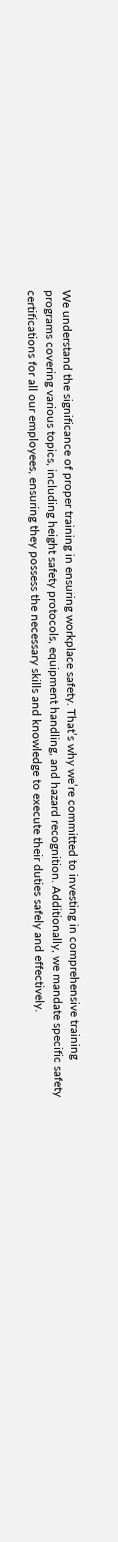We understand the significance of proper training in ensuring workplace safety. That’s why we’re committed to investing in comprehensive training programs covering various topics, including height safety protocols, equipment handling, and hazard recognition. Additionally, we mandate specific safety certifications for all our employees, ensuring they possess the necessary skills and knowledge to execute their duties safely and effectively.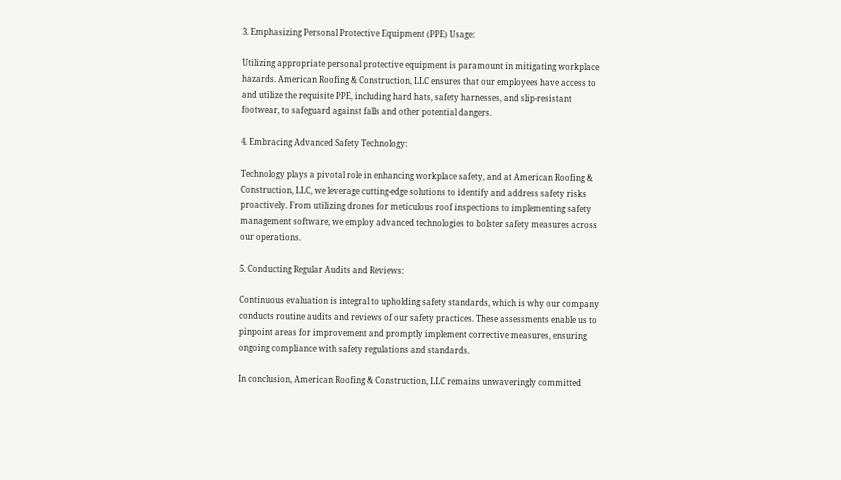3. Emphasizing Personal Protective Equipment (PPE) Usage:

Utilizing appropriate personal protective equipment is paramount in mitigating workplace hazards. American Roofing & Construction, LLC ensures that our employees have access to and utilize the requisite PPE, including hard hats, safety harnesses, and slip-resistant footwear, to safeguard against falls and other potential dangers.

4. Embracing Advanced Safety Technology:

Technology plays a pivotal role in enhancing workplace safety, and at American Roofing & Construction, LLC, we leverage cutting-edge solutions to identify and address safety risks proactively. From utilizing drones for meticulous roof inspections to implementing safety management software, we employ advanced technologies to bolster safety measures across our operations.

5. Conducting Regular Audits and Reviews:

Continuous evaluation is integral to upholding safety standards, which is why our company conducts routine audits and reviews of our safety practices. These assessments enable us to pinpoint areas for improvement and promptly implement corrective measures, ensuring ongoing compliance with safety regulations and standards.

In conclusion, American Roofing & Construction, LLC remains unwaveringly committed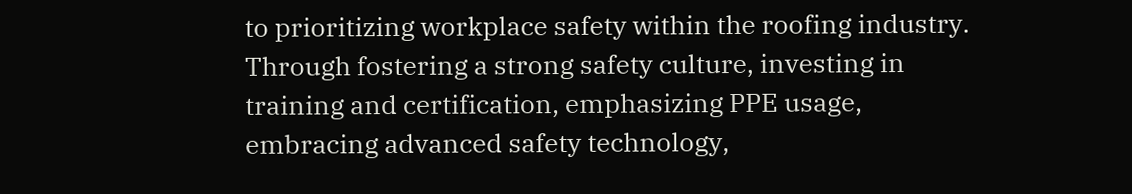to prioritizing workplace safety within the roofing industry. Through fostering a strong safety culture, investing in training and certification, emphasizing PPE usage, embracing advanced safety technology,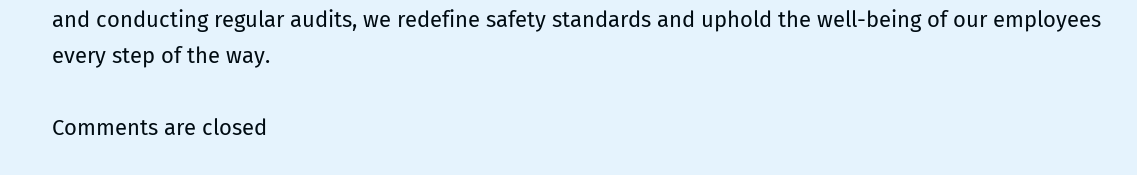and conducting regular audits, we redefine safety standards and uphold the well-being of our employees every step of the way.

Comments are closed